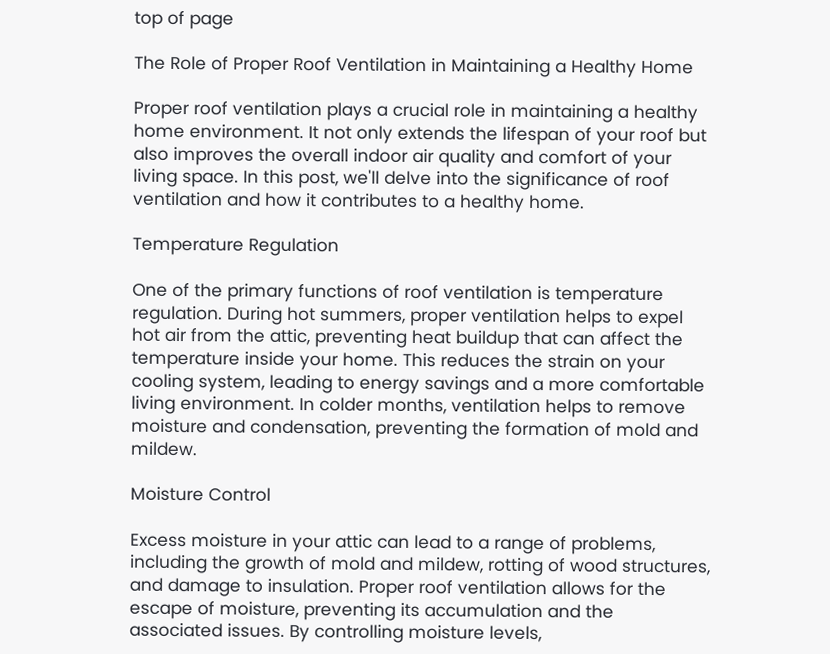top of page

The Role of Proper Roof Ventilation in Maintaining a Healthy Home

Proper roof ventilation plays a crucial role in maintaining a healthy home environment. It not only extends the lifespan of your roof but also improves the overall indoor air quality and comfort of your living space. In this post, we'll delve into the significance of roof ventilation and how it contributes to a healthy home.

Temperature Regulation

One of the primary functions of roof ventilation is temperature regulation. During hot summers, proper ventilation helps to expel hot air from the attic, preventing heat buildup that can affect the temperature inside your home. This reduces the strain on your cooling system, leading to energy savings and a more comfortable living environment. In colder months, ventilation helps to remove moisture and condensation, preventing the formation of mold and mildew.

Moisture Control

Excess moisture in your attic can lead to a range of problems, including the growth of mold and mildew, rotting of wood structures, and damage to insulation. Proper roof ventilation allows for the escape of moisture, preventing its accumulation and the associated issues. By controlling moisture levels,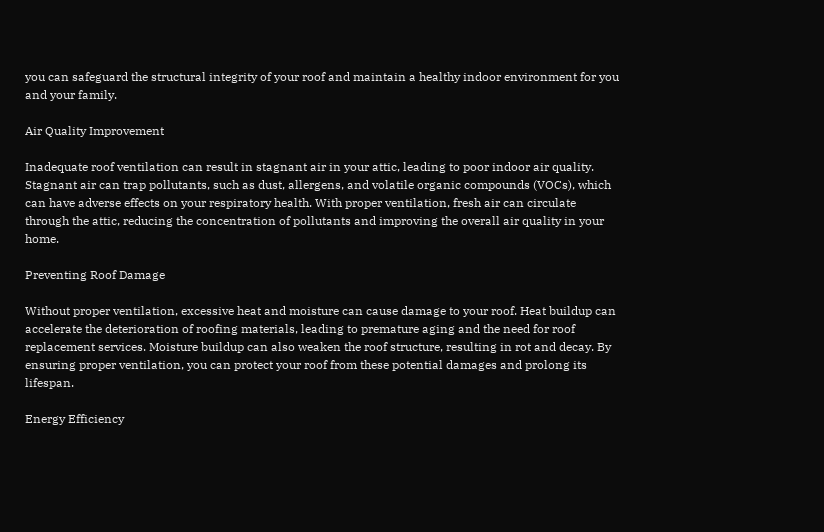you can safeguard the structural integrity of your roof and maintain a healthy indoor environment for you and your family.

Air Quality Improvement

Inadequate roof ventilation can result in stagnant air in your attic, leading to poor indoor air quality. Stagnant air can trap pollutants, such as dust, allergens, and volatile organic compounds (VOCs), which can have adverse effects on your respiratory health. With proper ventilation, fresh air can circulate through the attic, reducing the concentration of pollutants and improving the overall air quality in your home.

Preventing Roof Damage

Without proper ventilation, excessive heat and moisture can cause damage to your roof. Heat buildup can accelerate the deterioration of roofing materials, leading to premature aging and the need for roof replacement services. Moisture buildup can also weaken the roof structure, resulting in rot and decay. By ensuring proper ventilation, you can protect your roof from these potential damages and prolong its lifespan.

Energy Efficiency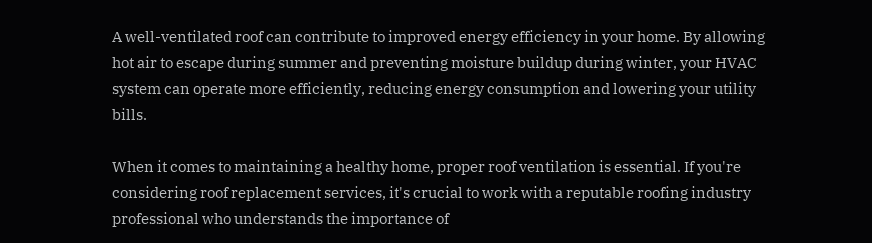A well-ventilated roof can contribute to improved energy efficiency in your home. By allowing hot air to escape during summer and preventing moisture buildup during winter, your HVAC system can operate more efficiently, reducing energy consumption and lowering your utility bills.

When it comes to maintaining a healthy home, proper roof ventilation is essential. If you're considering roof replacement services, it's crucial to work with a reputable roofing industry professional who understands the importance of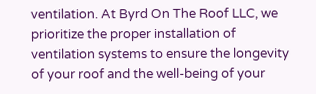ventilation. At Byrd On The Roof LLC, we prioritize the proper installation of ventilation systems to ensure the longevity of your roof and the well-being of your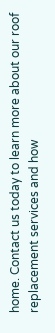home. Contact us today to learn more about our roof replacement services and how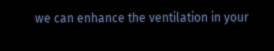we can enhance the ventilation in your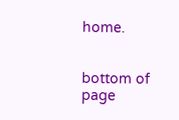home.


bottom of page